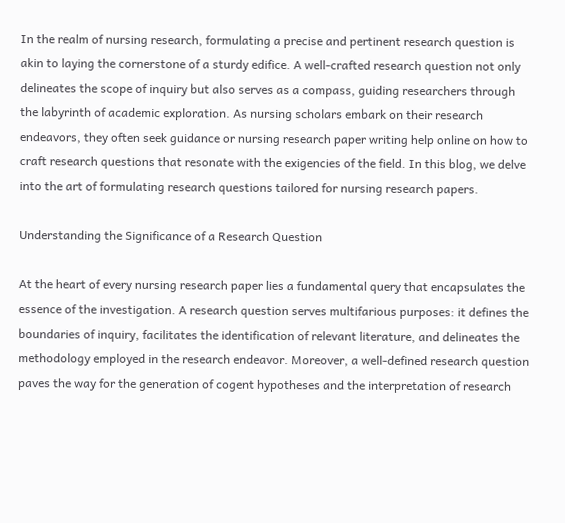In the realm of nursing research, formulating a precise and pertinent research question is akin to laying the cornerstone of a sturdy edifice. A well-crafted research question not only delineates the scope of inquiry but also serves as a compass, guiding researchers through the labyrinth of academic exploration. As nursing scholars embark on their research endeavors, they often seek guidance or nursing research paper writing help online on how to craft research questions that resonate with the exigencies of the field. In this blog, we delve into the art of formulating research questions tailored for nursing research papers.

Understanding the Significance of a Research Question

At the heart of every nursing research paper lies a fundamental query that encapsulates the essence of the investigation. A research question serves multifarious purposes: it defines the boundaries of inquiry, facilitates the identification of relevant literature, and delineates the methodology employed in the research endeavor. Moreover, a well-defined research question paves the way for the generation of cogent hypotheses and the interpretation of research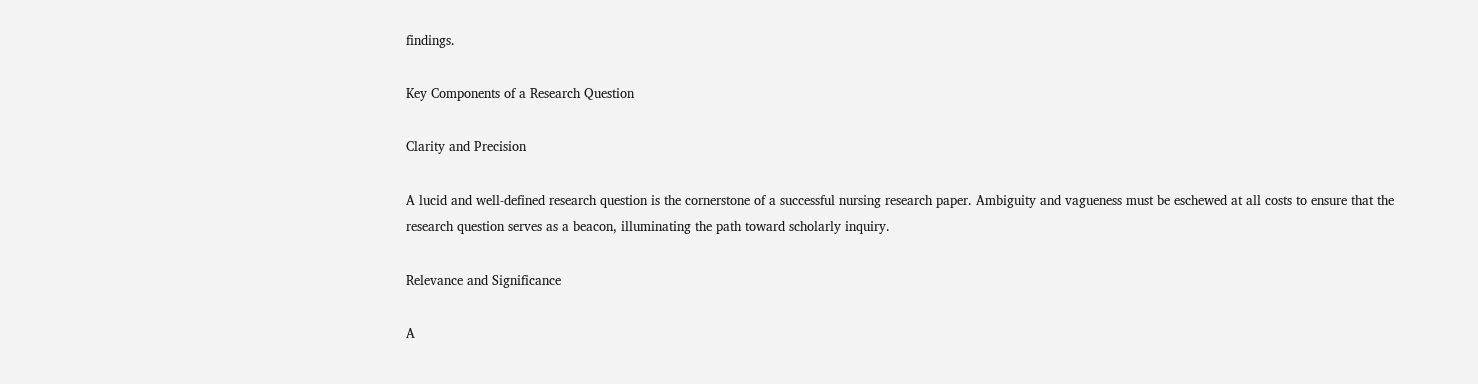findings.

Key Components of a Research Question

Clarity and Precision

A lucid and well-defined research question is the cornerstone of a successful nursing research paper. Ambiguity and vagueness must be eschewed at all costs to ensure that the research question serves as a beacon, illuminating the path toward scholarly inquiry.

Relevance and Significance

A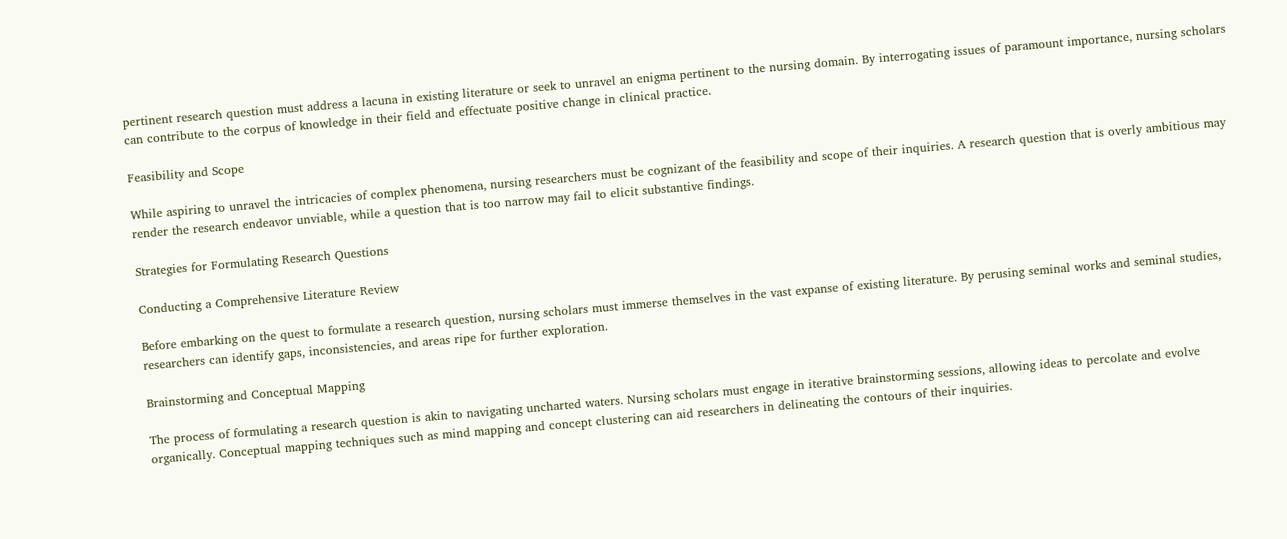pertinent research question must address a lacuna in existing literature or seek to unravel an enigma pertinent to the nursing domain. By interrogating issues of paramount importance, nursing scholars can contribute to the corpus of knowledge in their field and effectuate positive change in clinical practice.

Feasibility and Scope

While aspiring to unravel the intricacies of complex phenomena, nursing researchers must be cognizant of the feasibility and scope of their inquiries. A research question that is overly ambitious may render the research endeavor unviable, while a question that is too narrow may fail to elicit substantive findings.

Strategies for Formulating Research Questions

Conducting a Comprehensive Literature Review

Before embarking on the quest to formulate a research question, nursing scholars must immerse themselves in the vast expanse of existing literature. By perusing seminal works and seminal studies, researchers can identify gaps, inconsistencies, and areas ripe for further exploration.

Brainstorming and Conceptual Mapping

The process of formulating a research question is akin to navigating uncharted waters. Nursing scholars must engage in iterative brainstorming sessions, allowing ideas to percolate and evolve organically. Conceptual mapping techniques such as mind mapping and concept clustering can aid researchers in delineating the contours of their inquiries.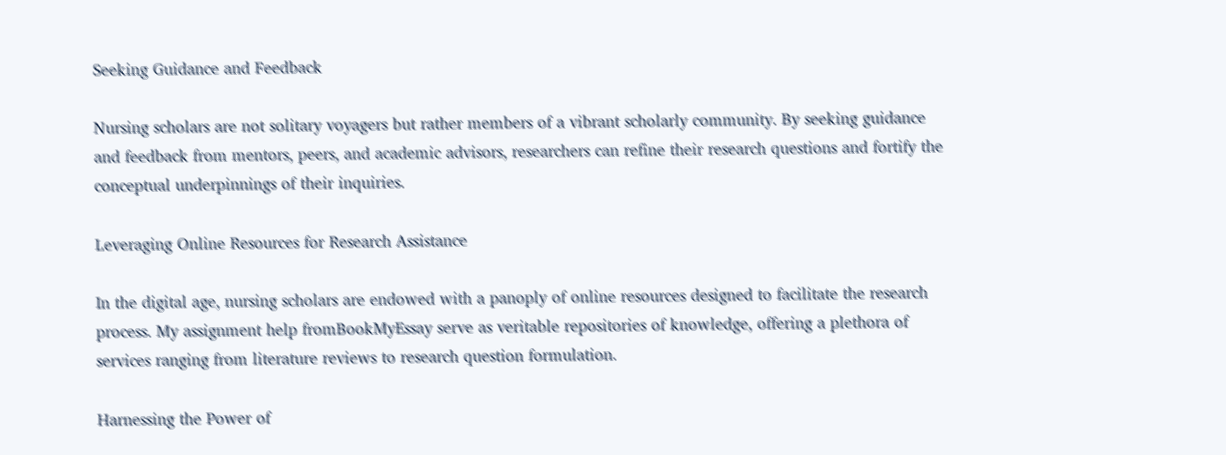Seeking Guidance and Feedback

Nursing scholars are not solitary voyagers but rather members of a vibrant scholarly community. By seeking guidance and feedback from mentors, peers, and academic advisors, researchers can refine their research questions and fortify the conceptual underpinnings of their inquiries.

Leveraging Online Resources for Research Assistance

In the digital age, nursing scholars are endowed with a panoply of online resources designed to facilitate the research process. My assignment help fromBookMyEssay serve as veritable repositories of knowledge, offering a plethora of services ranging from literature reviews to research question formulation.

Harnessing the Power of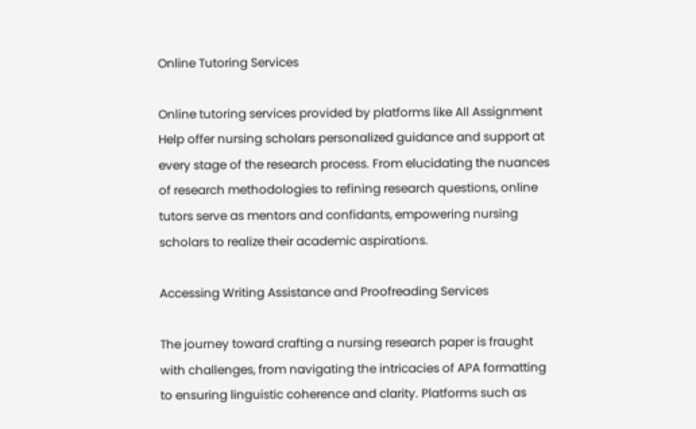Online Tutoring Services

Online tutoring services provided by platforms like All Assignment Help offer nursing scholars personalized guidance and support at every stage of the research process. From elucidating the nuances of research methodologies to refining research questions, online tutors serve as mentors and confidants, empowering nursing scholars to realize their academic aspirations.

Accessing Writing Assistance and Proofreading Services

The journey toward crafting a nursing research paper is fraught with challenges, from navigating the intricacies of APA formatting to ensuring linguistic coherence and clarity. Platforms such as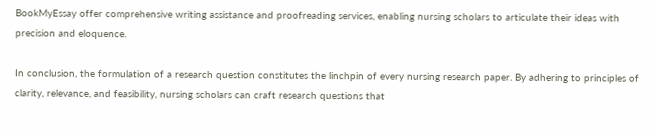BookMyEssay offer comprehensive writing assistance and proofreading services, enabling nursing scholars to articulate their ideas with precision and eloquence.

In conclusion, the formulation of a research question constitutes the linchpin of every nursing research paper. By adhering to principles of clarity, relevance, and feasibility, nursing scholars can craft research questions that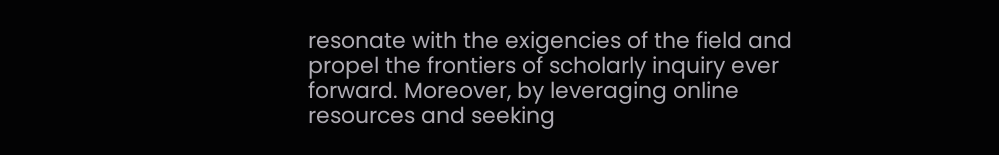resonate with the exigencies of the field and propel the frontiers of scholarly inquiry ever forward. Moreover, by leveraging online resources and seeking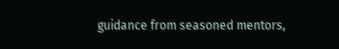guidance from seasoned mentors,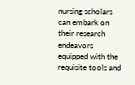nursing scholars can embark on their research endeavors equipped with the requisite tools and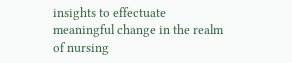insights to effectuate meaningful change in the realm of nursing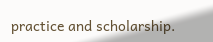practice and scholarship.